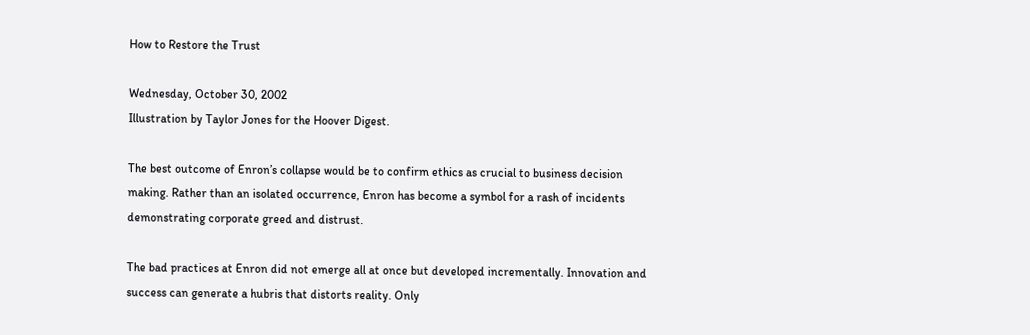How to Restore the Trust

Wednesday, October 30, 2002
Illustration by Taylor Jones for the Hoover Digest.

The best outcome of Enron’s collapse would be to confirm ethics as crucial to business decision making. Rather than an isolated occurrence, Enron has become a symbol for a rash of incidents demonstrating corporate greed and distrust.

The bad practices at Enron did not emerge all at once but developed incrementally. Innovation and success can generate a hubris that distorts reality. Only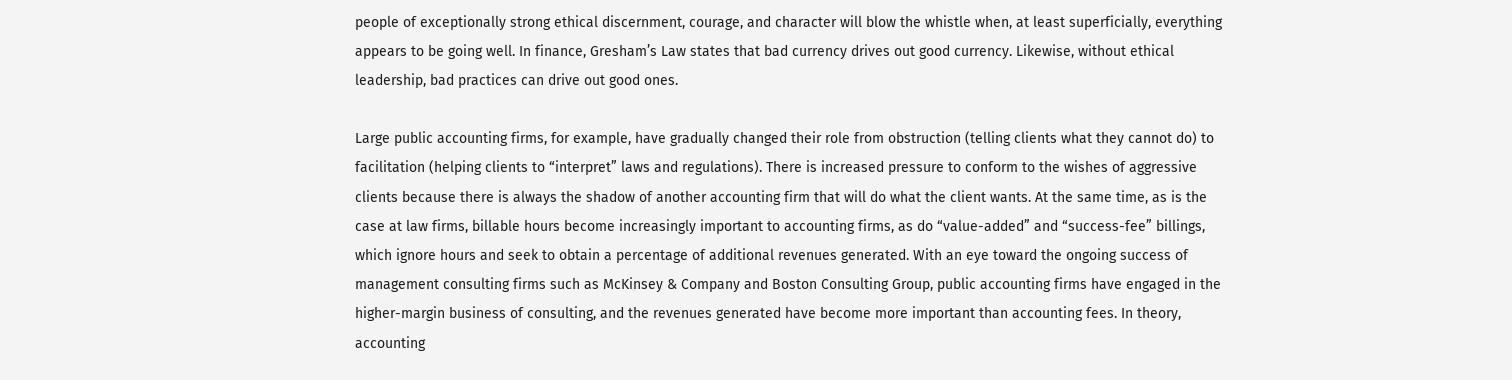people of exceptionally strong ethical discernment, courage, and character will blow the whistle when, at least superficially, everything appears to be going well. In finance, Gresham’s Law states that bad currency drives out good currency. Likewise, without ethical leadership, bad practices can drive out good ones.

Large public accounting firms, for example, have gradually changed their role from obstruction (telling clients what they cannot do) to facilitation (helping clients to “interpret” laws and regulations). There is increased pressure to conform to the wishes of aggressive clients because there is always the shadow of another accounting firm that will do what the client wants. At the same time, as is the case at law firms, billable hours become increasingly important to accounting firms, as do “value-added” and “success-fee” billings, which ignore hours and seek to obtain a percentage of additional revenues generated. With an eye toward the ongoing success of management consulting firms such as McKinsey & Company and Boston Consulting Group, public accounting firms have engaged in the higher-margin business of consulting, and the revenues generated have become more important than accounting fees. In theory, accounting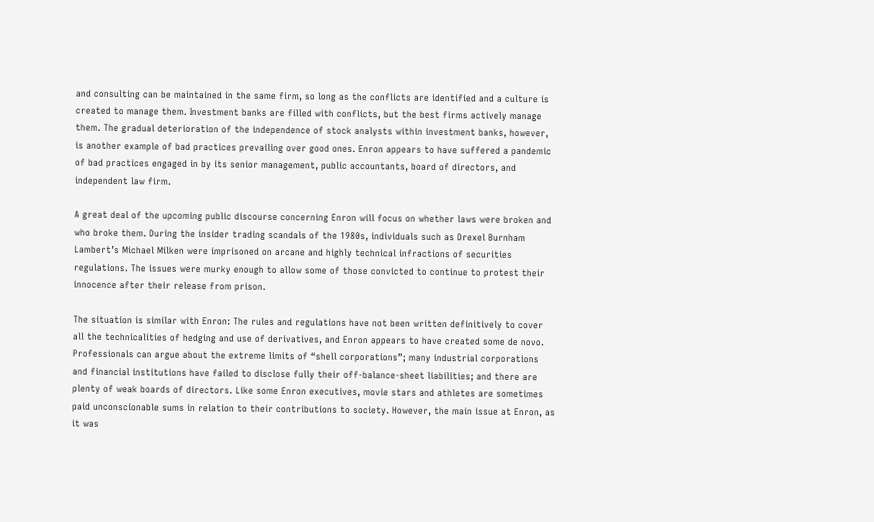and consulting can be maintained in the same firm, so long as the conflicts are identified and a culture is created to manage them. Investment banks are filled with conflicts, but the best firms actively manage them. The gradual deterioration of the independence of stock analysts within investment banks, however, is another example of bad practices prevailing over good ones. Enron appears to have suffered a pandemic of bad practices engaged in by its senior management, public accountants, board of directors, and independent law firm.

A great deal of the upcoming public discourse concerning Enron will focus on whether laws were broken and who broke them. During the insider trading scandals of the 1980s, individuals such as Drexel Burnham Lambert’s Michael Milken were imprisoned on arcane and highly technical infractions of securities regulations. The issues were murky enough to allow some of those convicted to continue to protest their innocence after their release from prison.

The situation is similar with Enron: The rules and regulations have not been written definitively to cover all the technicalities of hedging and use of derivatives, and Enron appears to have created some de novo. Professionals can argue about the extreme limits of “shell corporations”; many industrial corporations and financial institutions have failed to disclose fully their off-balance-sheet liabilities; and there are plenty of weak boards of directors. Like some Enron executives, movie stars and athletes are sometimes paid unconscionable sums in relation to their contributions to society. However, the main issue at Enron, as it was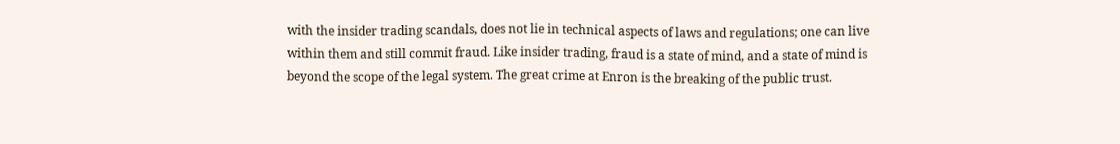with the insider trading scandals, does not lie in technical aspects of laws and regulations; one can live within them and still commit fraud. Like insider trading, fraud is a state of mind, and a state of mind is beyond the scope of the legal system. The great crime at Enron is the breaking of the public trust.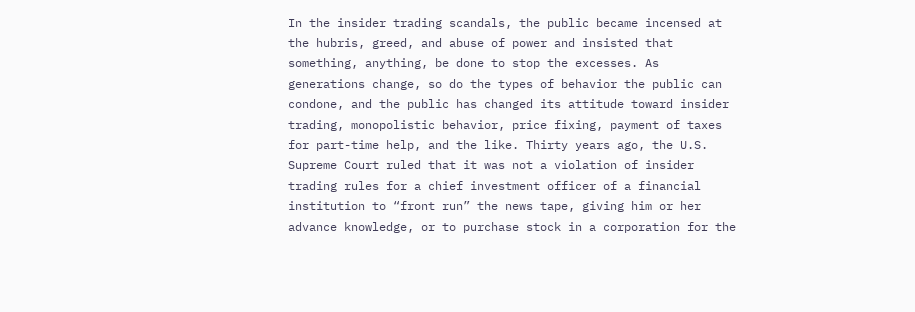In the insider trading scandals, the public became incensed at the hubris, greed, and abuse of power and insisted that something, anything, be done to stop the excesses. As generations change, so do the types of behavior the public can condone, and the public has changed its attitude toward insider trading, monopolistic behavior, price fixing, payment of taxes for part-time help, and the like. Thirty years ago, the U.S. Supreme Court ruled that it was not a violation of insider trading rules for a chief investment officer of a financial institution to “front run” the news tape, giving him or her advance knowledge, or to purchase stock in a corporation for the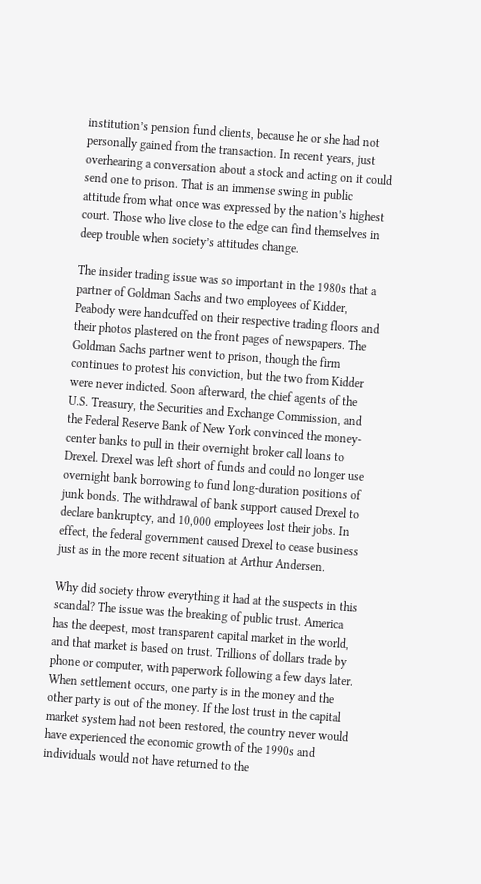institution’s pension fund clients, because he or she had not personally gained from the transaction. In recent years, just overhearing a conversation about a stock and acting on it could send one to prison. That is an immense swing in public attitude from what once was expressed by the nation’s highest court. Those who live close to the edge can find themselves in deep trouble when society’s attitudes change.

The insider trading issue was so important in the 1980s that a partner of Goldman Sachs and two employees of Kidder, Peabody were handcuffed on their respective trading floors and their photos plastered on the front pages of newspapers. The Goldman Sachs partner went to prison, though the firm continues to protest his conviction, but the two from Kidder were never indicted. Soon afterward, the chief agents of the U.S. Treasury, the Securities and Exchange Commission, and the Federal Reserve Bank of New York convinced the money-center banks to pull in their overnight broker call loans to Drexel. Drexel was left short of funds and could no longer use overnight bank borrowing to fund long-duration positions of junk bonds. The withdrawal of bank support caused Drexel to declare bankruptcy, and 10,000 employees lost their jobs. In effect, the federal government caused Drexel to cease business just as in the more recent situation at Arthur Andersen.

Why did society throw everything it had at the suspects in this scandal? The issue was the breaking of public trust. America has the deepest, most transparent capital market in the world, and that market is based on trust. Trillions of dollars trade by phone or computer, with paperwork following a few days later. When settlement occurs, one party is in the money and the other party is out of the money. If the lost trust in the capital market system had not been restored, the country never would have experienced the economic growth of the 1990s and individuals would not have returned to the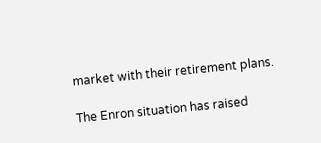market with their retirement plans.

The Enron situation has raised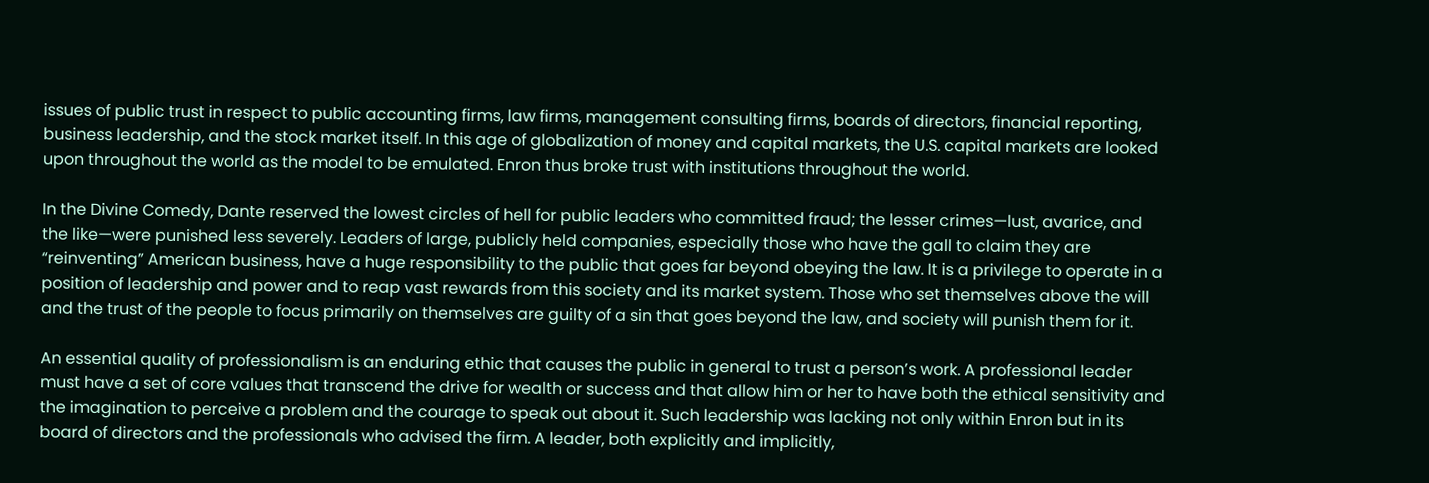issues of public trust in respect to public accounting firms, law firms, management consulting firms, boards of directors, financial reporting, business leadership, and the stock market itself. In this age of globalization of money and capital markets, the U.S. capital markets are looked upon throughout the world as the model to be emulated. Enron thus broke trust with institutions throughout the world.

In the Divine Comedy, Dante reserved the lowest circles of hell for public leaders who committed fraud; the lesser crimes—lust, avarice, and the like—were punished less severely. Leaders of large, publicly held companies, especially those who have the gall to claim they are “reinventing” American business, have a huge responsibility to the public that goes far beyond obeying the law. It is a privilege to operate in a position of leadership and power and to reap vast rewards from this society and its market system. Those who set themselves above the will and the trust of the people to focus primarily on themselves are guilty of a sin that goes beyond the law, and society will punish them for it.

An essential quality of professionalism is an enduring ethic that causes the public in general to trust a person’s work. A professional leader must have a set of core values that transcend the drive for wealth or success and that allow him or her to have both the ethical sensitivity and the imagination to perceive a problem and the courage to speak out about it. Such leadership was lacking not only within Enron but in its board of directors and the professionals who advised the firm. A leader, both explicitly and implicitly,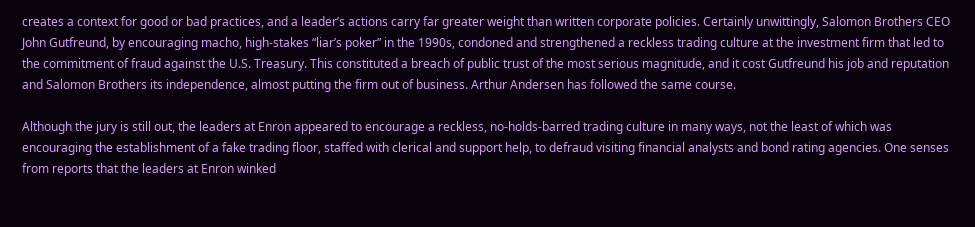creates a context for good or bad practices, and a leader’s actions carry far greater weight than written corporate policies. Certainly unwittingly, Salomon Brothers CEO John Gutfreund, by encouraging macho, high-stakes “liar’s poker” in the 1990s, condoned and strengthened a reckless trading culture at the investment firm that led to the commitment of fraud against the U.S. Treasury. This constituted a breach of public trust of the most serious magnitude, and it cost Gutfreund his job and reputation and Salomon Brothers its independence, almost putting the firm out of business. Arthur Andersen has followed the same course.

Although the jury is still out, the leaders at Enron appeared to encourage a reckless, no-holds-barred trading culture in many ways, not the least of which was encouraging the establishment of a fake trading floor, staffed with clerical and support help, to defraud visiting financial analysts and bond rating agencies. One senses from reports that the leaders at Enron winked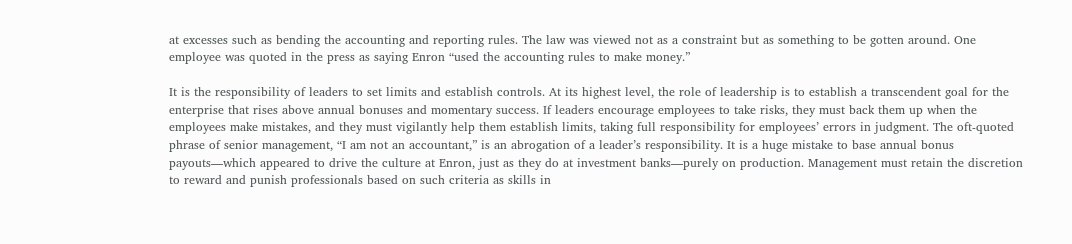at excesses such as bending the accounting and reporting rules. The law was viewed not as a constraint but as something to be gotten around. One employee was quoted in the press as saying Enron “used the accounting rules to make money.”

It is the responsibility of leaders to set limits and establish controls. At its highest level, the role of leadership is to establish a transcendent goal for the enterprise that rises above annual bonuses and momentary success. If leaders encourage employees to take risks, they must back them up when the employees make mistakes, and they must vigilantly help them establish limits, taking full responsibility for employees’ errors in judgment. The oft-quoted phrase of senior management, “I am not an accountant,” is an abrogation of a leader’s responsibility. It is a huge mistake to base annual bonus payouts—which appeared to drive the culture at Enron, just as they do at investment banks—purely on production. Management must retain the discretion to reward and punish professionals based on such criteria as skills in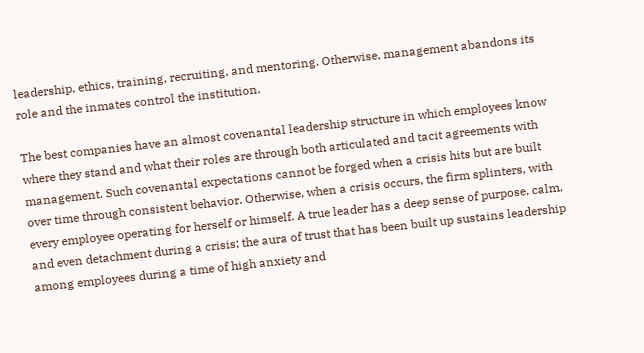leadership, ethics, training, recruiting, and mentoring. Otherwise, management abandons its role and the inmates control the institution.

The best companies have an almost covenantal leadership structure in which employees know where they stand and what their roles are through both articulated and tacit agreements with management. Such covenantal expectations cannot be forged when a crisis hits but are built over time through consistent behavior. Otherwise, when a crisis occurs, the firm splinters, with every employee operating for herself or himself. A true leader has a deep sense of purpose, calm, and even detachment during a crisis; the aura of trust that has been built up sustains leadership among employees during a time of high anxiety and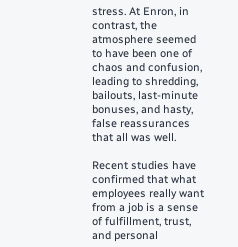stress. At Enron, in contrast, the atmosphere seemed to have been one of chaos and confusion, leading to shredding, bailouts, last-minute bonuses, and hasty, false reassurances that all was well.

Recent studies have confirmed that what employees really want from a job is a sense of fulfillment, trust, and personal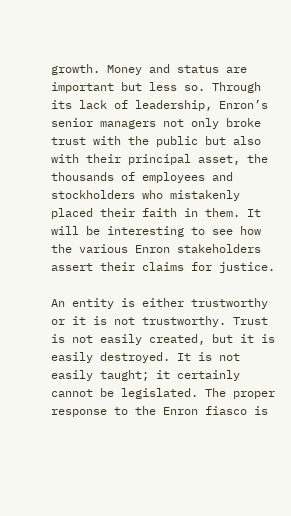growth. Money and status are important but less so. Through its lack of leadership, Enron’s senior managers not only broke trust with the public but also with their principal asset, the thousands of employees and stockholders who mistakenly placed their faith in them. It will be interesting to see how the various Enron stakeholders assert their claims for justice.

An entity is either trustworthy or it is not trustworthy. Trust is not easily created, but it is easily destroyed. It is not easily taught; it certainly cannot be legislated. The proper response to the Enron fiasco is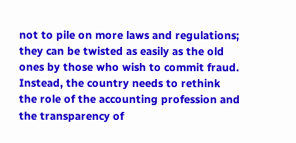not to pile on more laws and regulations; they can be twisted as easily as the old ones by those who wish to commit fraud. Instead, the country needs to rethink the role of the accounting profession and the transparency of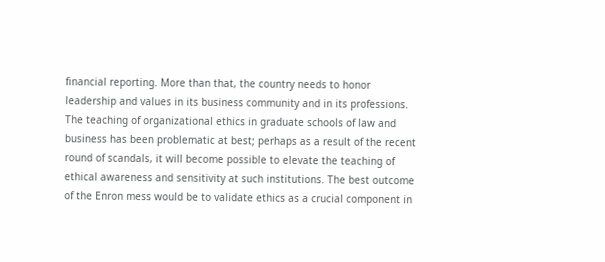financial reporting. More than that, the country needs to honor leadership and values in its business community and in its professions. The teaching of organizational ethics in graduate schools of law and business has been problematic at best; perhaps as a result of the recent round of scandals, it will become possible to elevate the teaching of ethical awareness and sensitivity at such institutions. The best outcome of the Enron mess would be to validate ethics as a crucial component in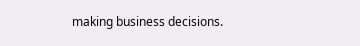making business decisions.